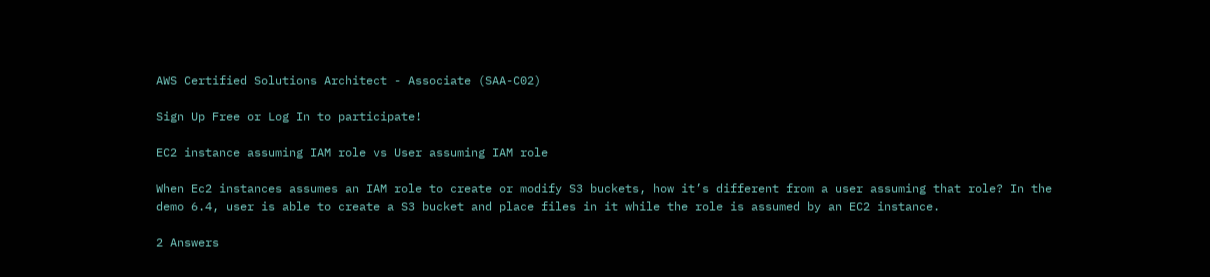AWS Certified Solutions Architect - Associate (SAA-C02)

Sign Up Free or Log In to participate!

EC2 instance assuming IAM role vs User assuming IAM role

When Ec2 instances assumes an IAM role to create or modify S3 buckets, how it’s different from a user assuming that role? In the demo 6.4, user is able to create a S3 bucket and place files in it while the role is assumed by an EC2 instance.

2 Answers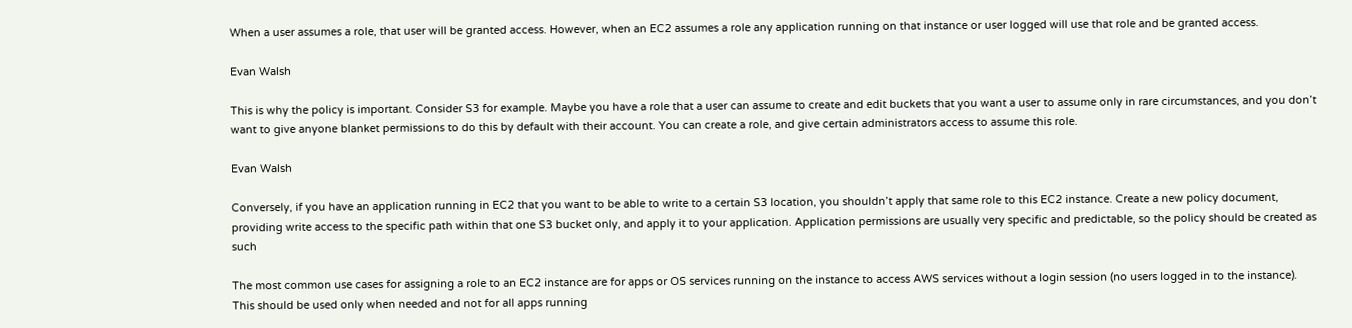When a user assumes a role, that user will be granted access. However, when an EC2 assumes a role any application running on that instance or user logged will use that role and be granted access.

Evan Walsh

This is why the policy is important. Consider S3 for example. Maybe you have a role that a user can assume to create and edit buckets that you want a user to assume only in rare circumstances, and you don’t want to give anyone blanket permissions to do this by default with their account. You can create a role, and give certain administrators access to assume this role.

Evan Walsh

Conversely, if you have an application running in EC2 that you want to be able to write to a certain S3 location, you shouldn’t apply that same role to this EC2 instance. Create a new policy document, providing write access to the specific path within that one S3 bucket only, and apply it to your application. Application permissions are usually very specific and predictable, so the policy should be created as such

The most common use cases for assigning a role to an EC2 instance are for apps or OS services running on the instance to access AWS services without a login session (no users logged in to the instance).  This should be used only when needed and not for all apps running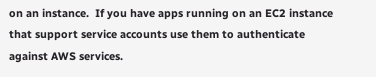on an instance.  If you have apps running on an EC2 instance that support service accounts use them to authenticate against AWS services.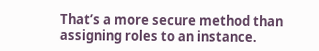That’s a more secure method than assigning roles to an instance.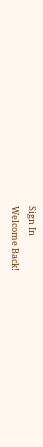Sign In
Welcome Back!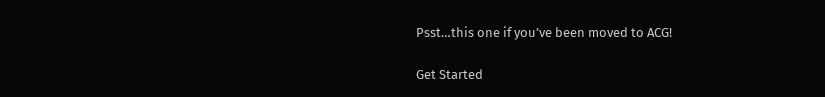Psst…this one if you’ve been moved to ACG!

Get Started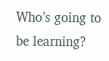Who’s going to be learning?